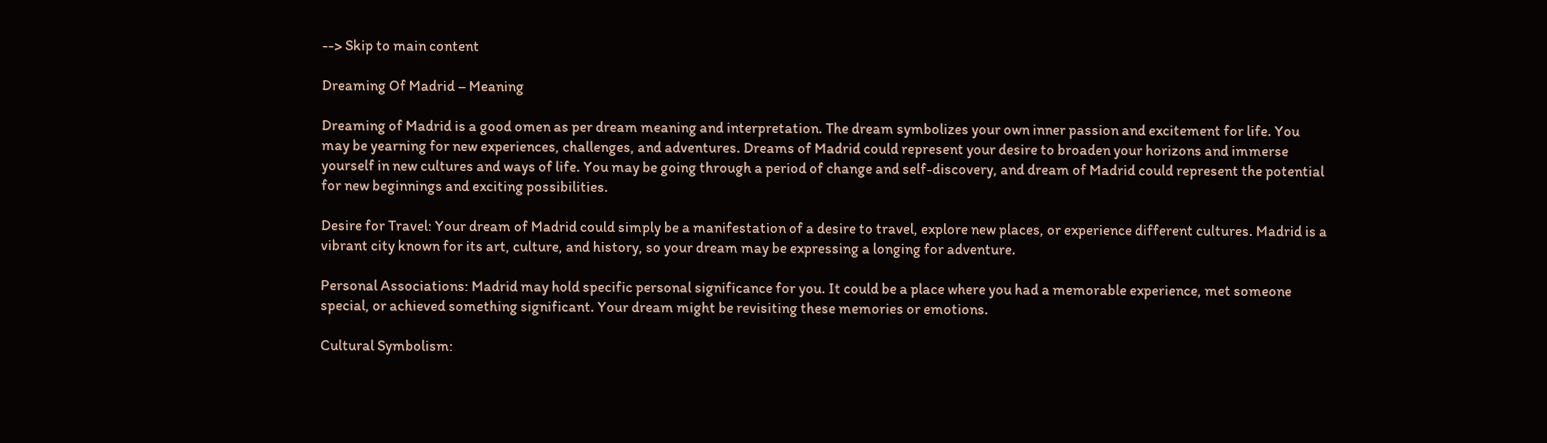--> Skip to main content

Dreaming Of Madrid – Meaning

Dreaming of Madrid is a good omen as per dream meaning and interpretation. The dream symbolizes your own inner passion and excitement for life. You may be yearning for new experiences, challenges, and adventures. Dreams of Madrid could represent your desire to broaden your horizons and immerse yourself in new cultures and ways of life. You may be going through a period of change and self-discovery, and dream of Madrid could represent the potential for new beginnings and exciting possibilities.

Desire for Travel: Your dream of Madrid could simply be a manifestation of a desire to travel, explore new places, or experience different cultures. Madrid is a vibrant city known for its art, culture, and history, so your dream may be expressing a longing for adventure.

Personal Associations: Madrid may hold specific personal significance for you. It could be a place where you had a memorable experience, met someone special, or achieved something significant. Your dream might be revisiting these memories or emotions.

Cultural Symbolism: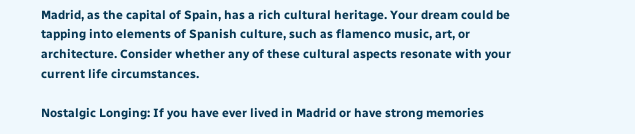Madrid, as the capital of Spain, has a rich cultural heritage. Your dream could be tapping into elements of Spanish culture, such as flamenco music, art, or architecture. Consider whether any of these cultural aspects resonate with your current life circumstances.

Nostalgic Longing: If you have ever lived in Madrid or have strong memories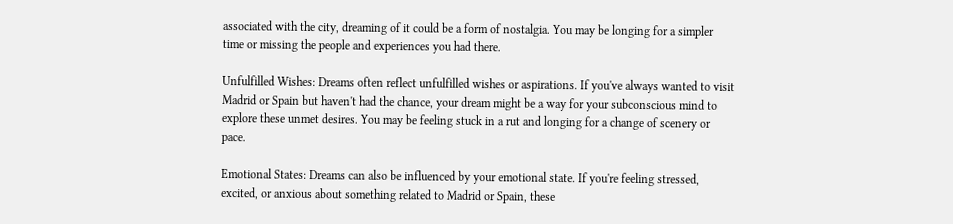associated with the city, dreaming of it could be a form of nostalgia. You may be longing for a simpler time or missing the people and experiences you had there.

Unfulfilled Wishes: Dreams often reflect unfulfilled wishes or aspirations. If you've always wanted to visit Madrid or Spain but haven't had the chance, your dream might be a way for your subconscious mind to explore these unmet desires. You may be feeling stuck in a rut and longing for a change of scenery or pace.

Emotional States: Dreams can also be influenced by your emotional state. If you're feeling stressed, excited, or anxious about something related to Madrid or Spain, these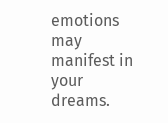emotions may manifest in your dreams.